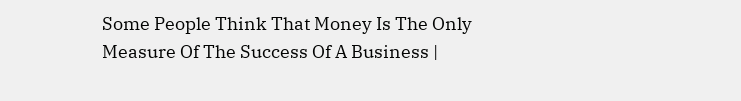Some People Think That Money Is The Only Measure Of The Success Of A Business |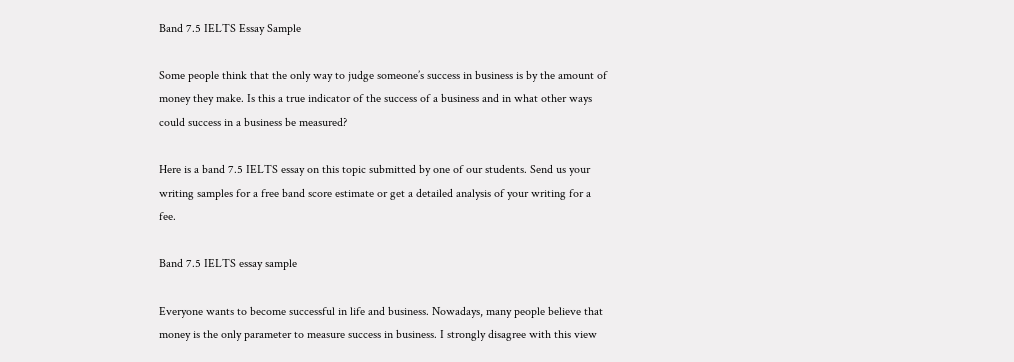Band 7.5 IELTS Essay Sample

Some people think that the only way to judge someone’s success in business is by the amount of money they make. Is this a true indicator of the success of a business and in what other ways could success in a business be measured?

Here is a band 7.5 IELTS essay on this topic submitted by one of our students. Send us your writing samples for a free band score estimate or get a detailed analysis of your writing for a fee.

Band 7.5 IELTS essay sample

Everyone wants to become successful in life and business. Nowadays, many people believe that money is the only parameter to measure success in business. I strongly disagree with this view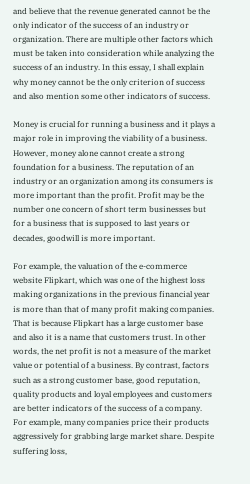and believe that the revenue generated cannot be the only indicator of the success of an industry or organization. There are multiple other factors which must be taken into consideration while analyzing the success of an industry. In this essay, I shall explain why money cannot be the only criterion of success and also mention some other indicators of success.

Money is crucial for running a business and it plays a major role in improving the viability of a business. However, money alone cannot create a strong foundation for a business. The reputation of an industry or an organization among its consumers is more important than the profit. Profit may be the number one concern of short term businesses but for a business that is supposed to last years or decades, goodwill is more important.

For example, the valuation of the e-commerce website Flipkart, which was one of the highest loss making organizations in the previous financial year is more than that of many profit making companies. That is because Flipkart has a large customer base and also it is a name that customers trust. In other words, the net profit is not a measure of the market value or potential of a business. By contrast, factors such as a strong customer base, good reputation, quality products and loyal employees and customers are better indicators of the success of a company. For example, many companies price their products aggressively for grabbing large market share. Despite suffering loss,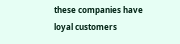these companies have loyal customers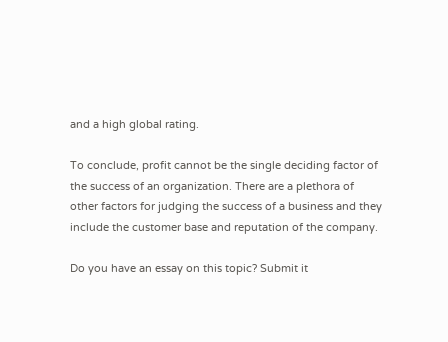and a high global rating.

To conclude, profit cannot be the single deciding factor of the success of an organization. There are a plethora of other factors for judging the success of a business and they include the customer base and reputation of the company.

Do you have an essay on this topic? Submit it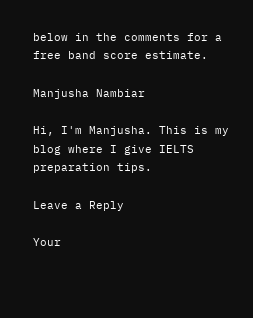below in the comments for a free band score estimate.

Manjusha Nambiar

Hi, I'm Manjusha. This is my blog where I give IELTS preparation tips.

Leave a Reply

Your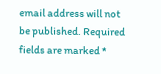email address will not be published. Required fields are marked *